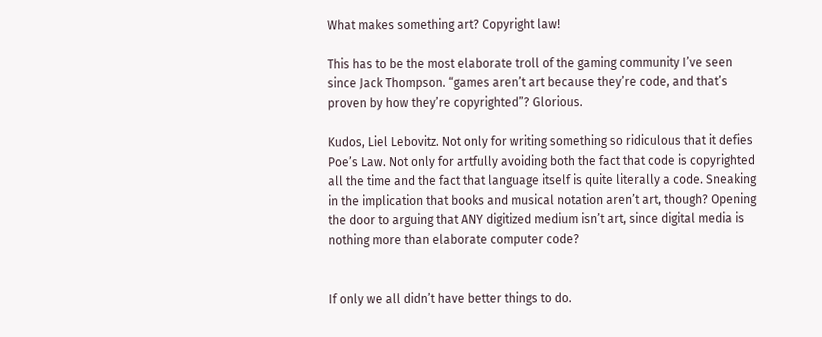What makes something art? Copyright law!

This has to be the most elaborate troll of the gaming community I’ve seen since Jack Thompson. “games aren’t art because they’re code, and that’s proven by how they’re copyrighted”? Glorious.

Kudos, Liel Lebovitz. Not only for writing something so ridiculous that it defies Poe’s Law. Not only for artfully avoiding both the fact that code is copyrighted all the time and the fact that language itself is quite literally a code. Sneaking in the implication that books and musical notation aren’t art, though? Opening the door to arguing that ANY digitized medium isn’t art, since digital media is nothing more than elaborate computer code?


If only we all didn’t have better things to do.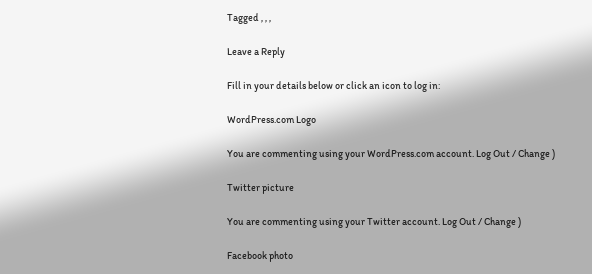Tagged , , ,

Leave a Reply

Fill in your details below or click an icon to log in:

WordPress.com Logo

You are commenting using your WordPress.com account. Log Out / Change )

Twitter picture

You are commenting using your Twitter account. Log Out / Change )

Facebook photo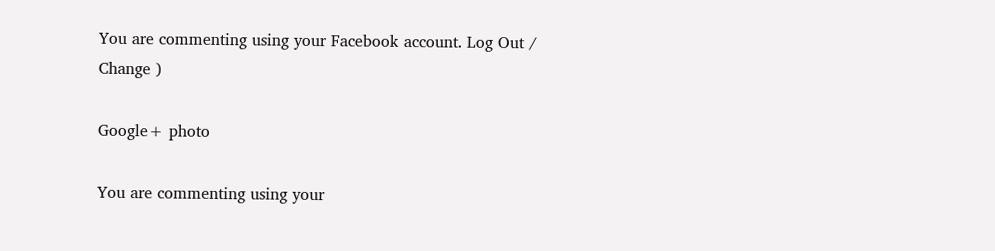You are commenting using your Facebook account. Log Out / Change )

Google+ photo

You are commenting using your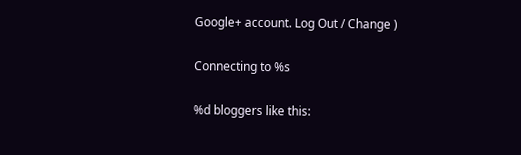Google+ account. Log Out / Change )

Connecting to %s

%d bloggers like this: